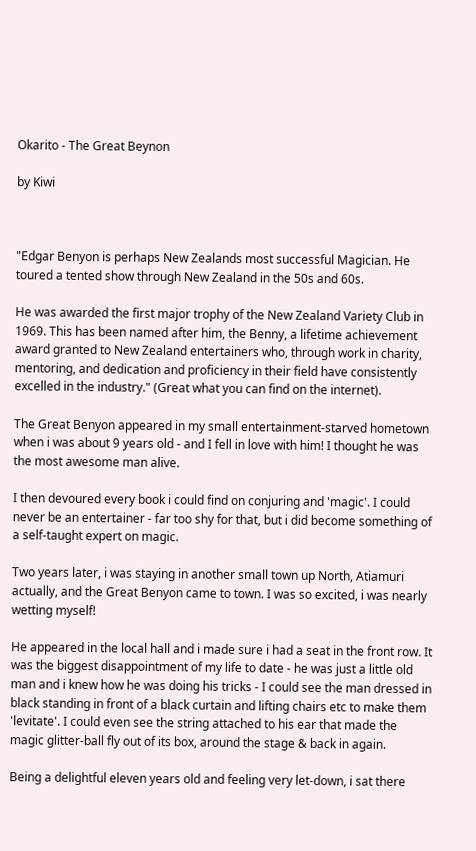Okarito - The Great Beynon

by Kiwi



"Edgar Benyon is perhaps New Zealands most successful Magician. He toured a tented show through New Zealand in the 50s and 60s.

He was awarded the first major trophy of the New Zealand Variety Club in 1969. This has been named after him, the Benny, a lifetime achievement award granted to New Zealand entertainers who, through work in charity, mentoring, and dedication and proficiency in their field have consistently excelled in the industry." (Great what you can find on the internet).

The Great Benyon appeared in my small entertainment-starved hometown when i was about 9 years old - and I fell in love with him! I thought he was the most awesome man alive.

I then devoured every book i could find on conjuring and 'magic'. I could never be an entertainer - far too shy for that, but i did become something of a self-taught expert on magic.

Two years later, i was staying in another small town up North, Atiamuri actually, and the Great Benyon came to town. I was so excited, i was nearly wetting myself!

He appeared in the local hall and i made sure i had a seat in the front row. It was the biggest disappointment of my life to date - he was just a little old man and i knew how he was doing his tricks - I could see the man dressed in black standing in front of a black curtain and lifting chairs etc to make them 'levitate'. I could even see the string attached to his ear that made the magic glitter-ball fly out of its box, around the stage & back in again.

Being a delightful eleven years old and feeling very let-down, i sat there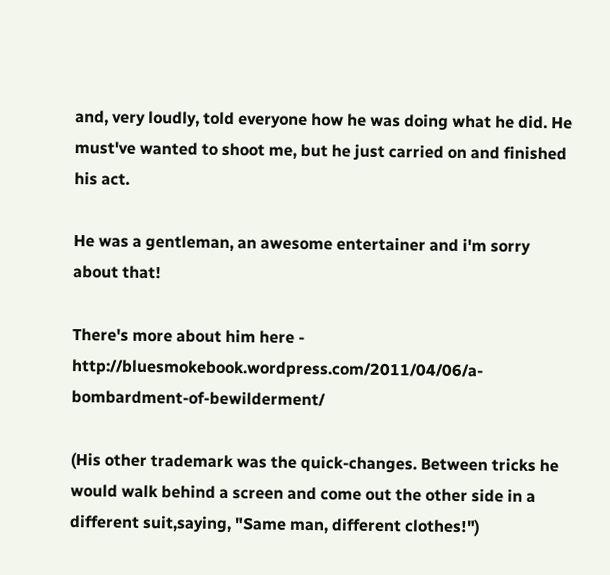and, very loudly, told everyone how he was doing what he did. He must've wanted to shoot me, but he just carried on and finished his act.

He was a gentleman, an awesome entertainer and i'm sorry about that!

There's more about him here - http://bluesmokebook.wordpress.com/2011/04/06/a-bombardment-of-bewilderment/

(His other trademark was the quick-changes. Between tricks he would walk behind a screen and come out the other side in a different suit,saying, "Same man, different clothes!")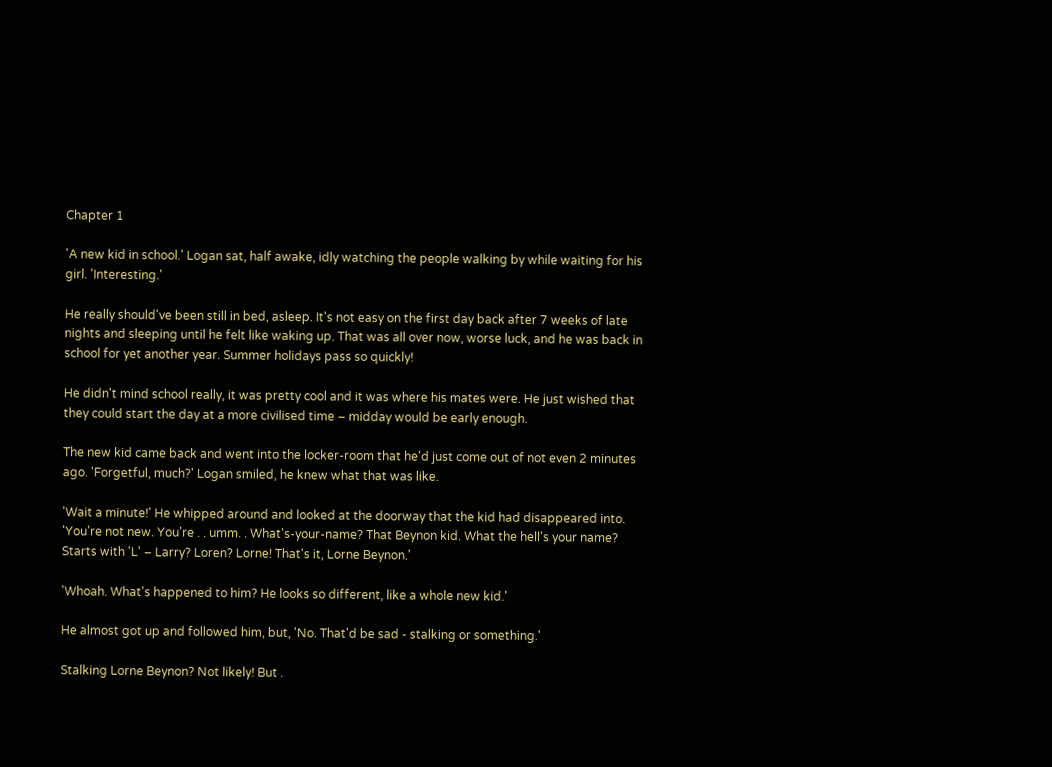Chapter 1

'A new kid in school.' Logan sat, half awake, idly watching the people walking by while waiting for his girl. 'Interesting.'

He really should've been still in bed, asleep. It's not easy on the first day back after 7 weeks of late nights and sleeping until he felt like waking up. That was all over now, worse luck, and he was back in school for yet another year. Summer holidays pass so quickly!

He didn't mind school really, it was pretty cool and it was where his mates were. He just wished that they could start the day at a more civilised time – midday would be early enough.

The new kid came back and went into the locker-room that he'd just come out of not even 2 minutes ago. 'Forgetful, much?' Logan smiled, he knew what that was like.

'Wait a minute!' He whipped around and looked at the doorway that the kid had disappeared into. 'You're not new. You're . . umm. . What's-your-name? That Beynon kid. What the hell's your name? Starts with 'L' – Larry? Loren? Lorne! That's it, Lorne Beynon.'

'Whoah. What's happened to him? He looks so different, like a whole new kid.'

He almost got up and followed him, but, 'No. That'd be sad - stalking or something.'

Stalking Lorne Beynon? Not likely! But .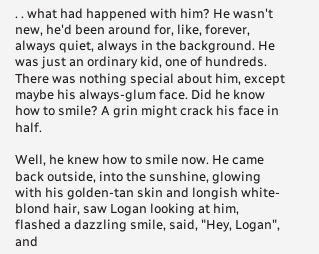. . what had happened with him? He wasn't new, he'd been around for, like, forever, always quiet, always in the background. He was just an ordinary kid, one of hundreds. There was nothing special about him, except maybe his always-glum face. Did he know how to smile? A grin might crack his face in half.

Well, he knew how to smile now. He came back outside, into the sunshine, glowing with his golden-tan skin and longish white-blond hair, saw Logan looking at him, flashed a dazzling smile, said, "Hey, Logan", and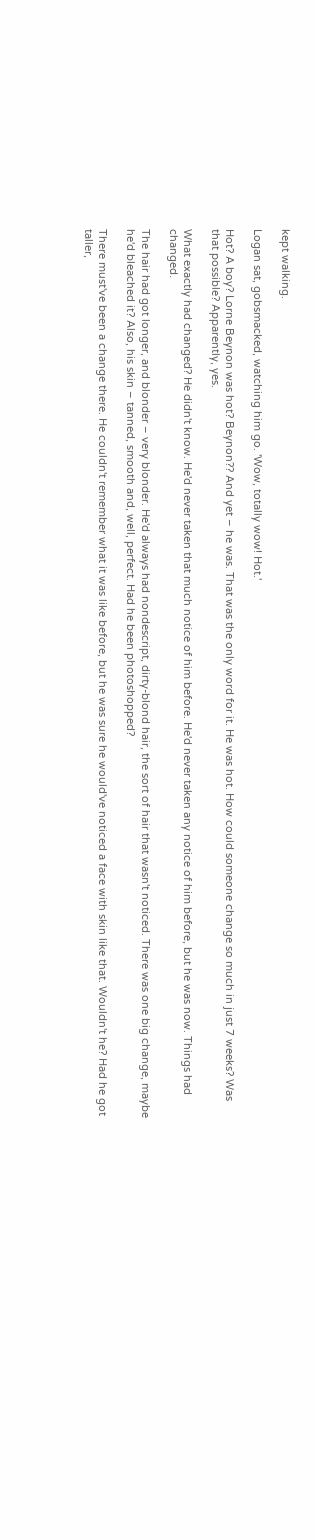kept walking.

Logan sat, gobsmacked, watching him go. 'Wow, totally wow! Hot.'

Hot? A boy? Lorne Beynon was hot? Beynon?? And yet – he was. That was the only word for it. He was hot. How could someone change so much in just 7 weeks? Was that possible? Apparently, yes.

What exactly had changed? He didn't know. He'd never taken that much notice of him before. He'd never taken any notice of him before, but he was now. Things had changed.

The hair had got longer, and blonder – very blonder. He'd always had nondescript, dirty-blond hair, the sort of hair that wasn't noticed. There was one big change, maybe he'd bleached it? Also, his skin – tanned, smooth and, well, perfect. Had he been photoshopped?

There must've been a change there. He couldn't remember what it was like before, but he was sure he would've noticed a face with skin like that. Wouldn't he? Had he got taller,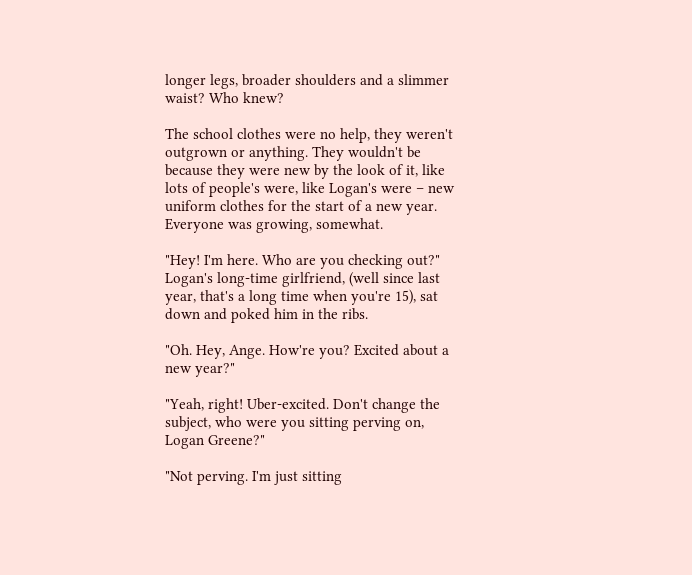longer legs, broader shoulders and a slimmer waist? Who knew?

The school clothes were no help, they weren't outgrown or anything. They wouldn't be because they were new by the look of it, like lots of people's were, like Logan's were – new uniform clothes for the start of a new year. Everyone was growing, somewhat.

"Hey! I'm here. Who are you checking out?" Logan's long-time girlfriend, (well since last year, that's a long time when you're 15), sat down and poked him in the ribs.

"Oh. Hey, Ange. How're you? Excited about a new year?"

"Yeah, right! Uber-excited. Don't change the subject, who were you sitting perving on, Logan Greene?"

"Not perving. I'm just sitting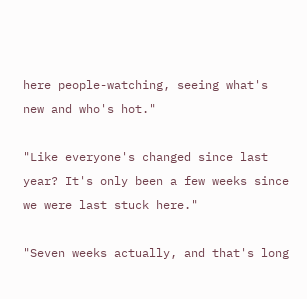here people-watching, seeing what's new and who's hot."

"Like everyone's changed since last year? It's only been a few weeks since we were last stuck here."

"Seven weeks actually, and that's long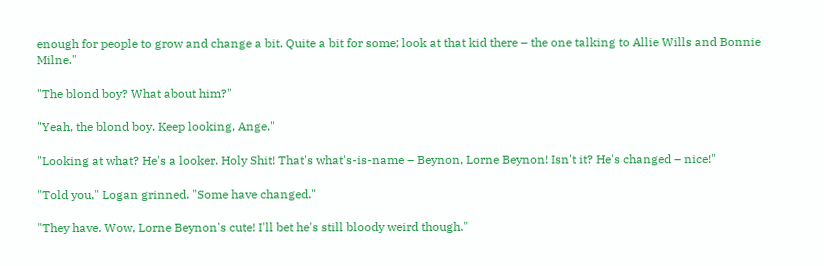enough for people to grow and change a bit. Quite a bit for some; look at that kid there – the one talking to Allie Wills and Bonnie Milne."

"The blond boy? What about him?"

"Yeah, the blond boy. Keep looking, Ange."

"Looking at what? He's a looker. Holy Shit! That's what's-is-name – Beynon, Lorne Beynon! Isn't it? He's changed – nice!"

"Told you," Logan grinned. "Some have changed."

"They have. Wow, Lorne Beynon's cute! I'll bet he's still bloody weird though."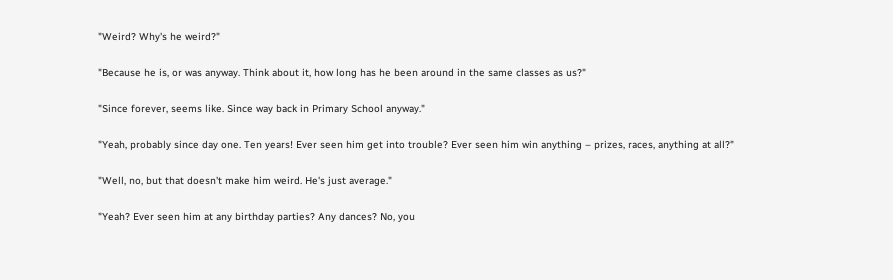"Weird? Why's he weird?"

"Because he is, or was anyway. Think about it, how long has he been around in the same classes as us?"

"Since forever, seems like. Since way back in Primary School anyway."

"Yeah, probably since day one. Ten years! Ever seen him get into trouble? Ever seen him win anything – prizes, races, anything at all?"

"Well, no, but that doesn't make him weird. He's just average."

"Yeah? Ever seen him at any birthday parties? Any dances? No, you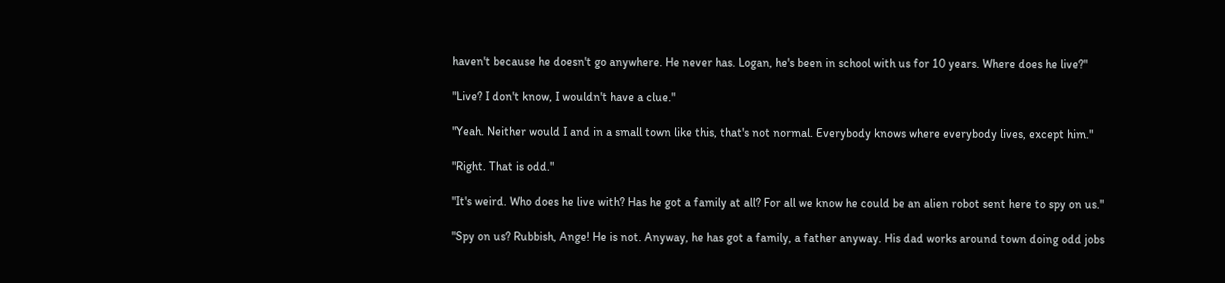haven't because he doesn't go anywhere. He never has. Logan, he's been in school with us for 10 years. Where does he live?"

"Live? I don't know, I wouldn't have a clue."

"Yeah. Neither would I and in a small town like this, that's not normal. Everybody knows where everybody lives, except him."

"Right. That is odd."

"It's weird. Who does he live with? Has he got a family at all? For all we know he could be an alien robot sent here to spy on us."

"Spy on us? Rubbish, Ange! He is not. Anyway, he has got a family, a father anyway. His dad works around town doing odd jobs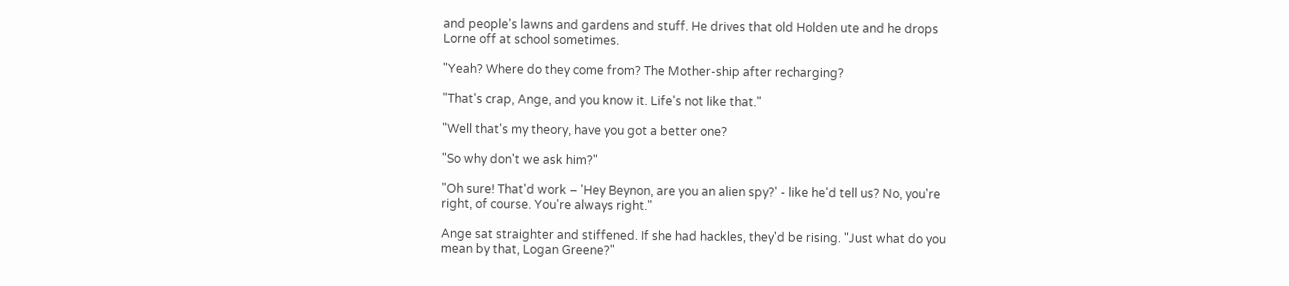and people's lawns and gardens and stuff. He drives that old Holden ute and he drops Lorne off at school sometimes.

"Yeah? Where do they come from? The Mother-ship after recharging?

"That's crap, Ange, and you know it. Life's not like that."

"Well that's my theory, have you got a better one?

"So why don't we ask him?"

"Oh sure! That'd work – 'Hey Beynon, are you an alien spy?' - like he'd tell us? No, you're right, of course. You're always right."

Ange sat straighter and stiffened. If she had hackles, they'd be rising. "Just what do you mean by that, Logan Greene?"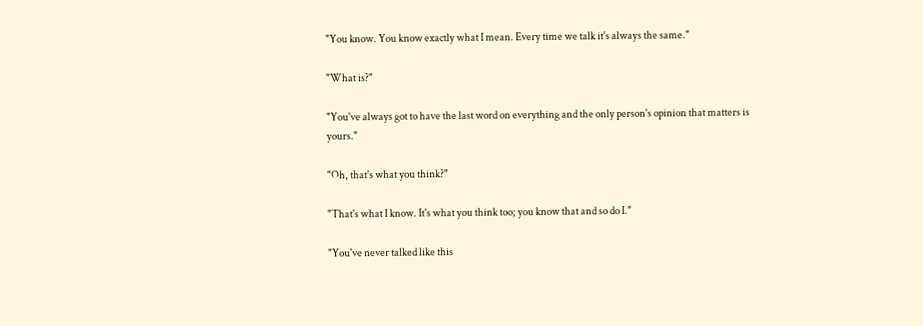"You know. You know exactly what I mean. Every time we talk it's always the same."

"What is?"

"You've always got to have the last word on everything and the only person's opinion that matters is yours."

"Oh, that's what you think?"

"That's what I know. It's what you think too; you know that and so do I."

"You've never talked like this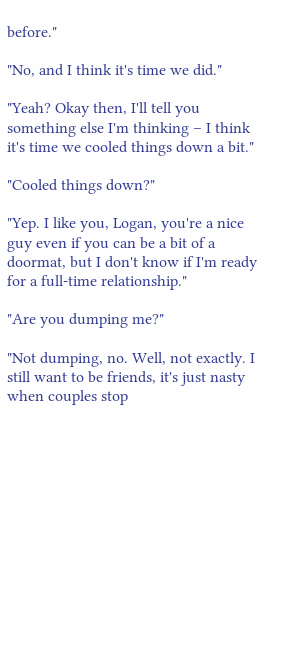before."

"No, and I think it's time we did."

"Yeah? Okay then, I'll tell you something else I'm thinking – I think it's time we cooled things down a bit."

"Cooled things down?"

"Yep. I like you, Logan, you're a nice guy even if you can be a bit of a doormat, but I don't know if I'm ready for a full-time relationship."

"Are you dumping me?"

"Not dumping, no. Well, not exactly. I still want to be friends, it's just nasty when couples stop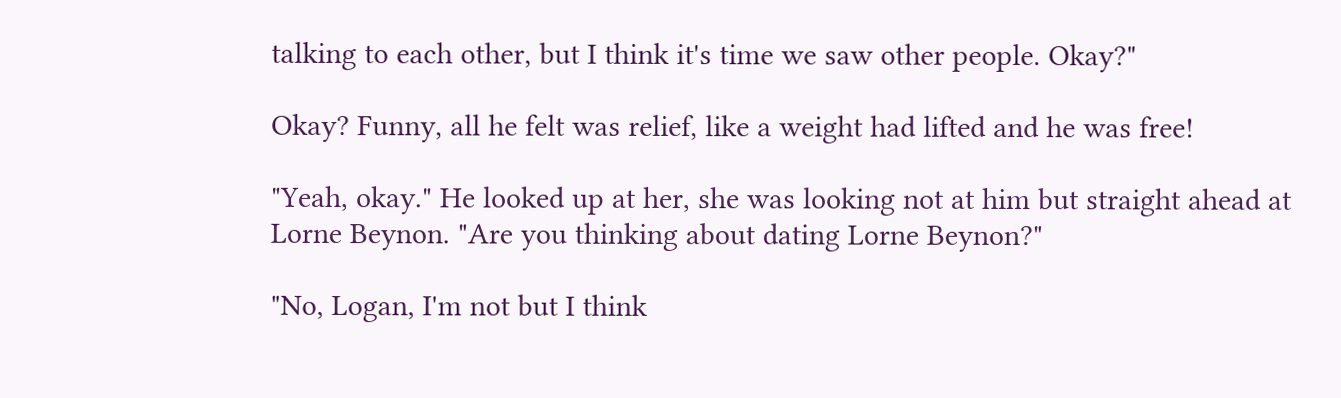talking to each other, but I think it's time we saw other people. Okay?"

Okay? Funny, all he felt was relief, like a weight had lifted and he was free!

"Yeah, okay." He looked up at her, she was looking not at him but straight ahead at Lorne Beynon. "Are you thinking about dating Lorne Beynon?"

"No, Logan, I'm not but I think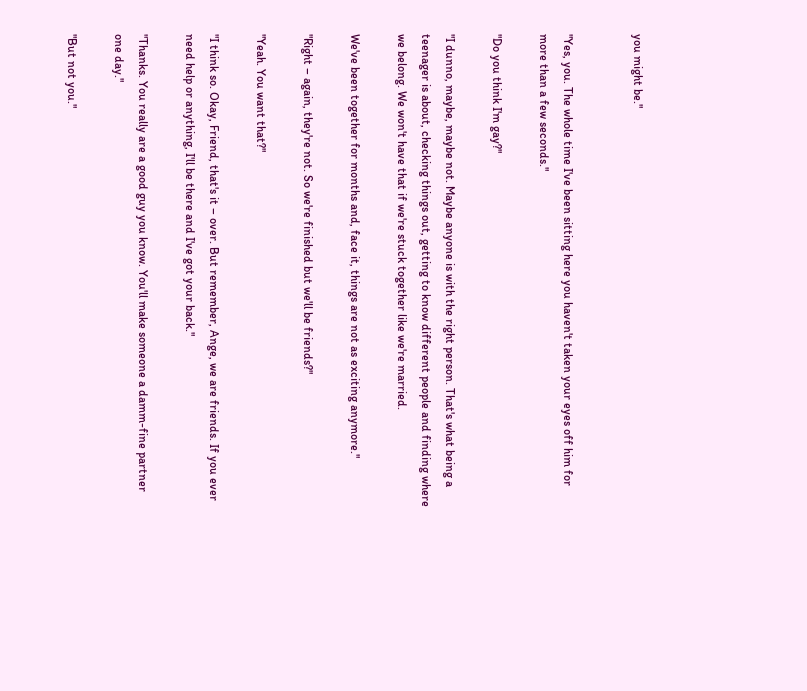you might be."


"Yes, you. The whole time I've been sitting here you haven't taken your eyes off him for more than a few seconds."

"Do you think I'm gay?"

"I dunno, maybe, maybe not. Maybe anyone is with the right person. That's what being a teenager is about, checking things out, getting to know different people and finding where we belong. We won't have that if we're stuck together like we're married.

We've been together for months and, face it, things are not as exciting anymore."

"Right – again, they're not. So we're finished but we'll be friends?"

"Yeah. You want that?"

"I think so. Okay, Friend, that's it – over. But remember, Ange, we are friends. If you ever need help or anything, I'll be there and I've got your back."

"Thanks. You really are a good guy you know. You'll make someone a damm-fine partner one day."

"But not you."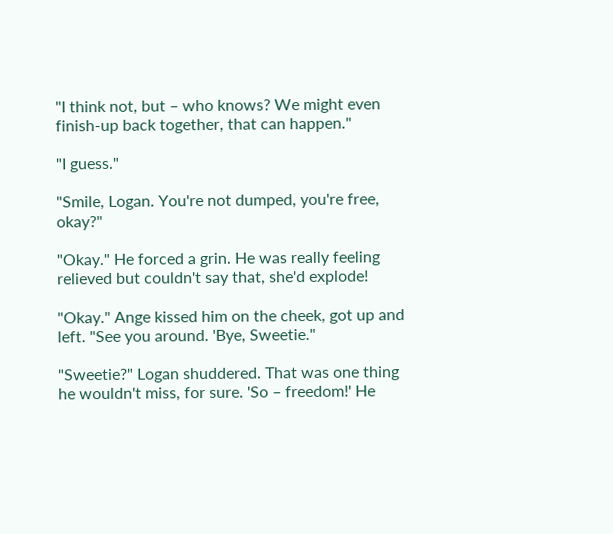"I think not, but – who knows? We might even finish-up back together, that can happen."

"I guess."

"Smile, Logan. You're not dumped, you're free, okay?"

"Okay." He forced a grin. He was really feeling relieved but couldn't say that, she'd explode!

"Okay." Ange kissed him on the cheek, got up and left. "See you around. 'Bye, Sweetie."

"Sweetie?" Logan shuddered. That was one thing he wouldn't miss, for sure. 'So – freedom!' He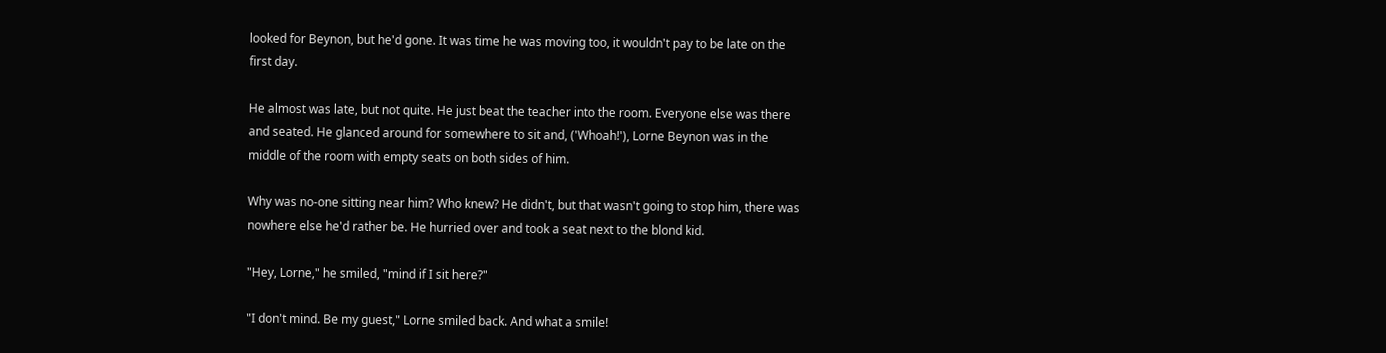looked for Beynon, but he'd gone. It was time he was moving too, it wouldn't pay to be late on the first day.

He almost was late, but not quite. He just beat the teacher into the room. Everyone else was there and seated. He glanced around for somewhere to sit and, ('Whoah!'), Lorne Beynon was in the middle of the room with empty seats on both sides of him.

Why was no-one sitting near him? Who knew? He didn't, but that wasn't going to stop him, there was nowhere else he'd rather be. He hurried over and took a seat next to the blond kid.

"Hey, Lorne," he smiled, "mind if I sit here?"

"I don't mind. Be my guest," Lorne smiled back. And what a smile!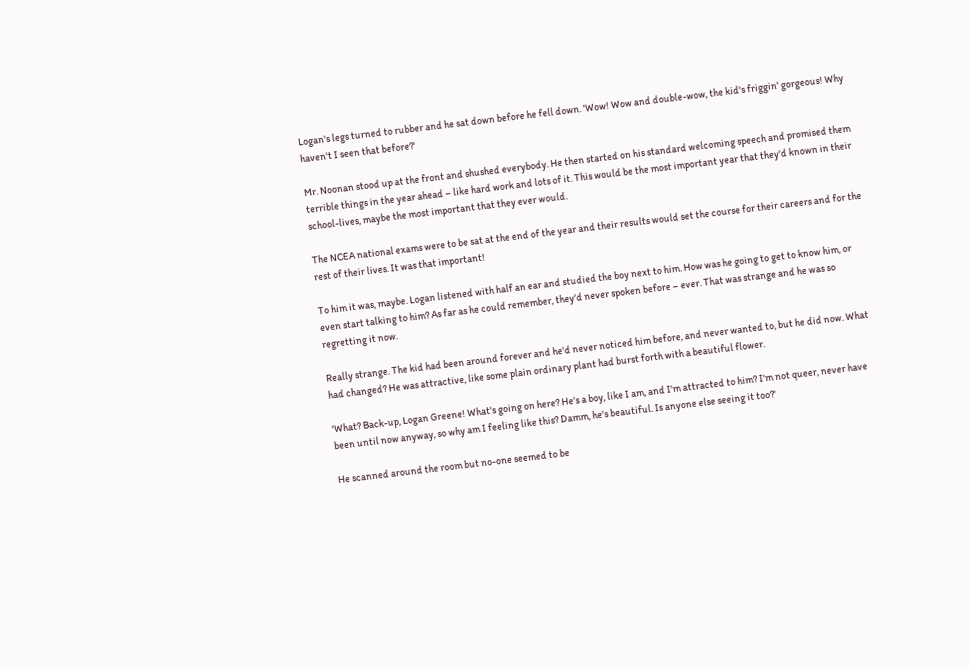Logan's legs turned to rubber and he sat down before he fell down. 'Wow! Wow and double-wow, the kid's friggin' gorgeous! Why haven't I seen that before?'

Mr. Noonan stood up at the front and shushed everybody. He then started on his standard welcoming speech and promised them terrible things in the year ahead – like hard work and lots of it. This would be the most important year that they'd known in their school-lives, maybe the most important that they ever would.

The NCEA national exams were to be sat at the end of the year and their results would set the course for their careers and for the rest of their lives. It was that important!

To him it was, maybe. Logan listened with half an ear and studied the boy next to him. How was he going to get to know him, or even start talking to him? As far as he could remember, they'd never spoken before – ever. That was strange and he was so regretting it now.

Really strange. The kid had been around forever and he'd never noticed him before, and never wanted to, but he did now. What had changed? He was attractive, like some plain ordinary plant had burst forth with a beautiful flower.

'What? Back-up, Logan Greene! What's going on here? He's a boy, like I am, and I'm attracted to him? I'm not queer, never have been until now anyway, so why am I feeling like this? Damm, he's beautiful. Is anyone else seeing it too?'

He scanned around the room but no-one seemed to be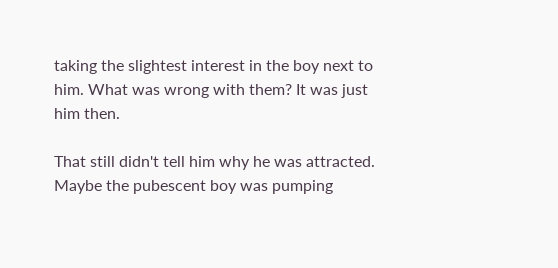taking the slightest interest in the boy next to him. What was wrong with them? It was just him then.

That still didn't tell him why he was attracted. Maybe the pubescent boy was pumping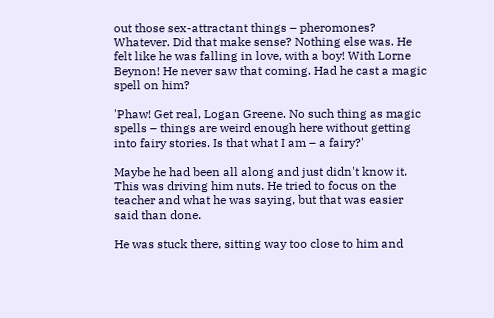out those sex-attractant things – pheromones? Whatever. Did that make sense? Nothing else was. He felt like he was falling in love, with a boy! With Lorne Beynon! He never saw that coming. Had he cast a magic spell on him?

'Phaw! Get real, Logan Greene. No such thing as magic spells – things are weird enough here without getting into fairy stories. Is that what I am – a fairy?'

Maybe he had been all along and just didn't know it. This was driving him nuts. He tried to focus on the teacher and what he was saying, but that was easier said than done.

He was stuck there, sitting way too close to him and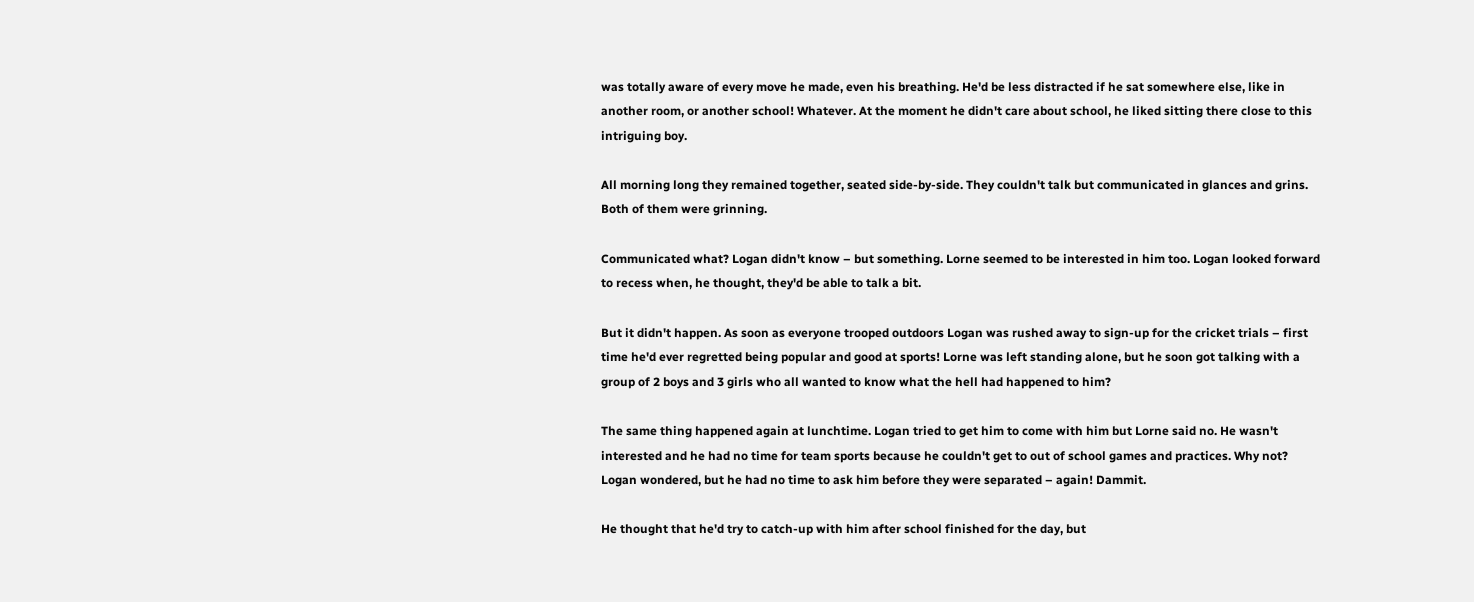was totally aware of every move he made, even his breathing. He'd be less distracted if he sat somewhere else, like in another room, or another school! Whatever. At the moment he didn't care about school, he liked sitting there close to this intriguing boy.

All morning long they remained together, seated side-by-side. They couldn't talk but communicated in glances and grins. Both of them were grinning.

Communicated what? Logan didn't know – but something. Lorne seemed to be interested in him too. Logan looked forward to recess when, he thought, they'd be able to talk a bit.

But it didn't happen. As soon as everyone trooped outdoors Logan was rushed away to sign-up for the cricket trials – first time he'd ever regretted being popular and good at sports! Lorne was left standing alone, but he soon got talking with a group of 2 boys and 3 girls who all wanted to know what the hell had happened to him?

The same thing happened again at lunchtime. Logan tried to get him to come with him but Lorne said no. He wasn't interested and he had no time for team sports because he couldn't get to out of school games and practices. Why not? Logan wondered, but he had no time to ask him before they were separated – again! Dammit.

He thought that he'd try to catch-up with him after school finished for the day, but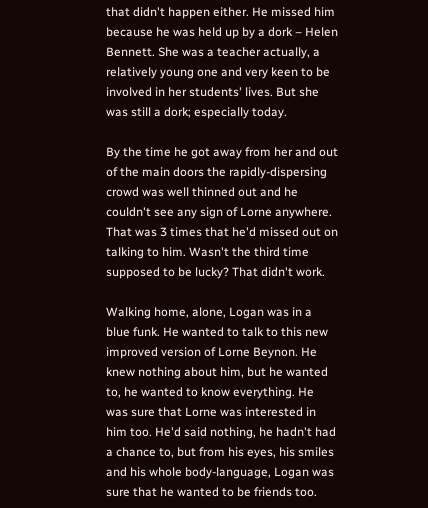that didn't happen either. He missed him because he was held up by a dork – Helen Bennett. She was a teacher actually, a relatively young one and very keen to be involved in her students' lives. But she was still a dork; especially today.

By the time he got away from her and out of the main doors the rapidly-dispersing crowd was well thinned out and he couldn't see any sign of Lorne anywhere. That was 3 times that he'd missed out on talking to him. Wasn't the third time supposed to be lucky? That didn't work.

Walking home, alone, Logan was in a blue funk. He wanted to talk to this new improved version of Lorne Beynon. He knew nothing about him, but he wanted to, he wanted to know everything. He was sure that Lorne was interested in him too. He'd said nothing, he hadn't had a chance to, but from his eyes, his smiles and his whole body-language, Logan was sure that he wanted to be friends too.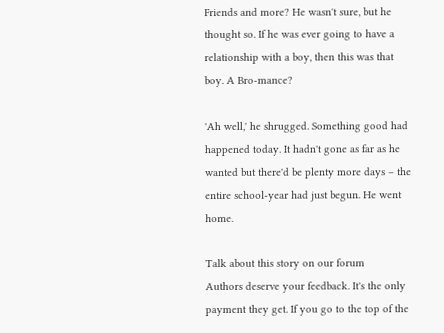Friends and more? He wasn't sure, but he thought so. If he was ever going to have a relationship with a boy, then this was that boy. A Bro-mance?

'Ah well,' he shrugged. Something good had happened today. It hadn't gone as far as he wanted but there'd be plenty more days – the entire school-year had just begun. He went home.

Talk about this story on our forum
Authors deserve your feedback. It's the only payment they get. If you go to the top of the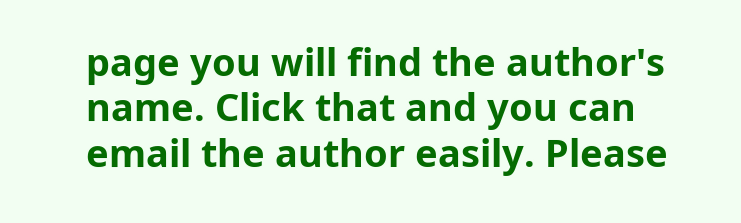page you will find the author's name. Click that and you can email the author easily. Please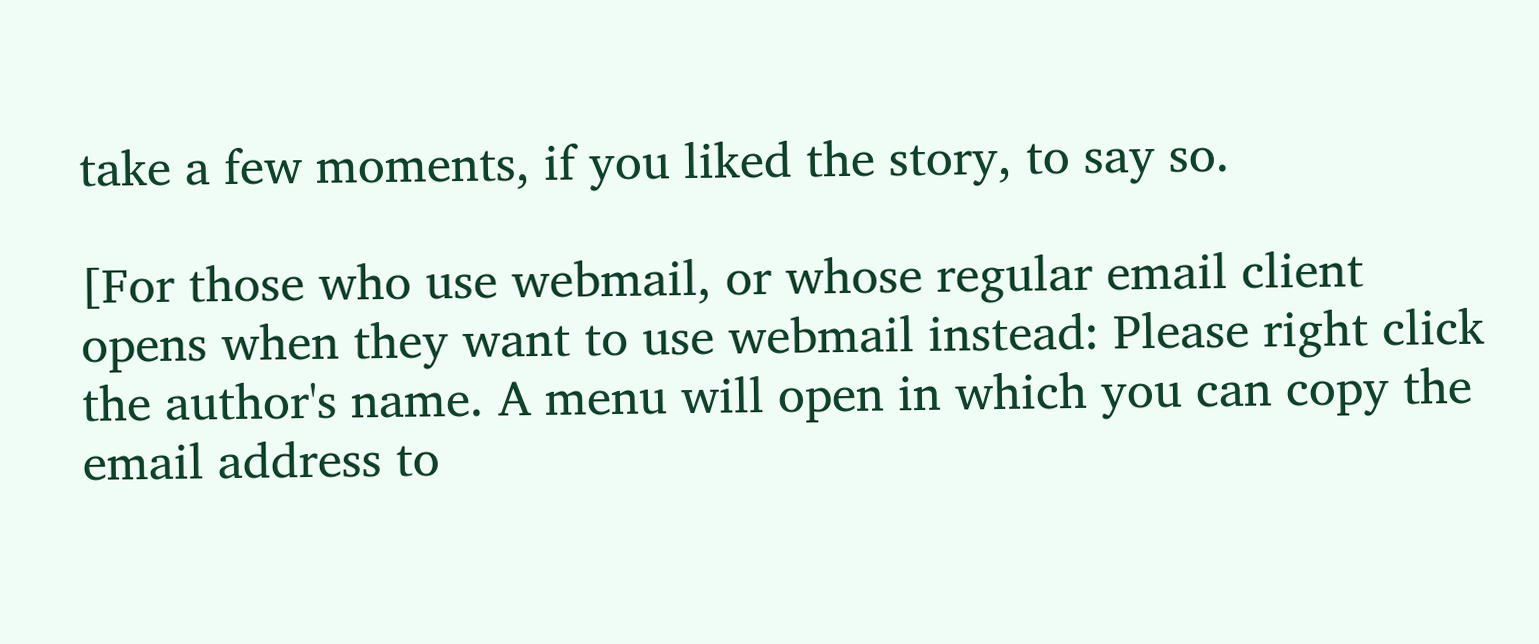take a few moments, if you liked the story, to say so.

[For those who use webmail, or whose regular email client opens when they want to use webmail instead: Please right click the author's name. A menu will open in which you can copy the email address to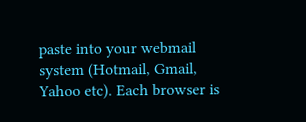paste into your webmail system (Hotmail, Gmail, Yahoo etc). Each browser is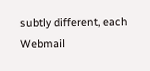subtly different, each Webmail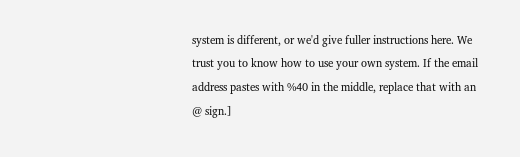system is different, or we'd give fuller instructions here. We trust you to know how to use your own system. If the email address pastes with %40 in the middle, replace that with an @ sign.]